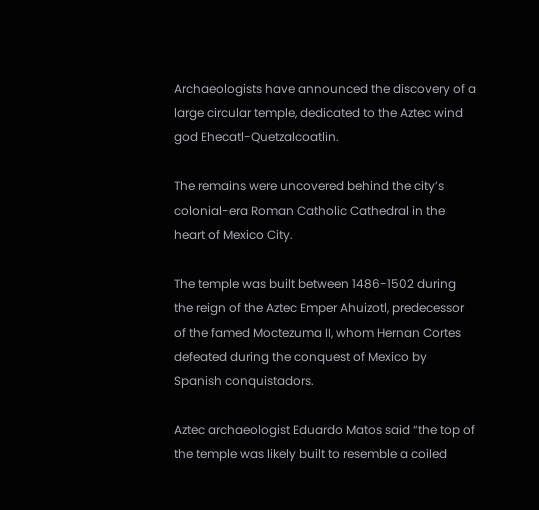Archaeologists have announced the discovery of a large circular temple, dedicated to the Aztec wind god Ehecatl-Quetzalcoatlin.

The remains were uncovered behind the city’s colonial-era Roman Catholic Cathedral in the heart of Mexico City.

The temple was built between 1486-1502 during the reign of the Aztec Emper Ahuizotl, predecessor of the famed Moctezuma II, whom Hernan Cortes defeated during the conquest of Mexico by Spanish conquistadors.

Aztec archaeologist Eduardo Matos said “the top of the temple was likely built to resemble a coiled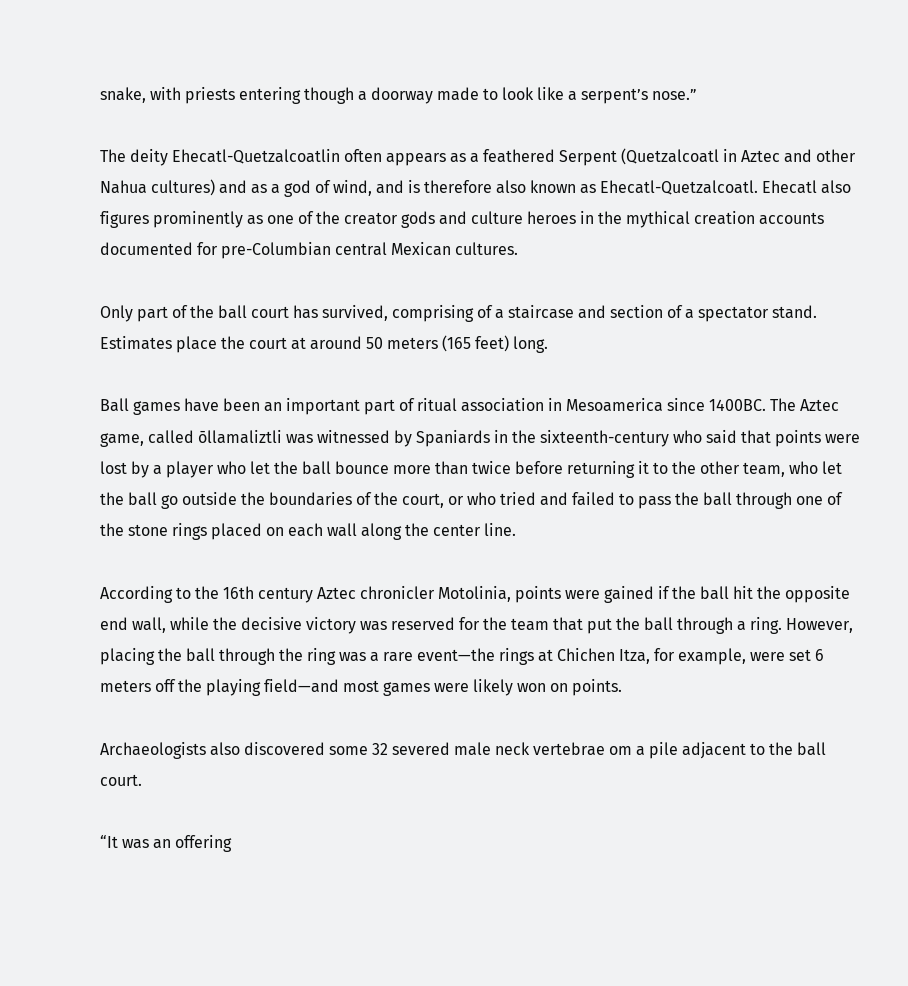snake, with priests entering though a doorway made to look like a serpent’s nose.”

The deity Ehecatl-Quetzalcoatlin often appears as a feathered Serpent (Quetzalcoatl in Aztec and other Nahua cultures) and as a god of wind, and is therefore also known as Ehecatl-Quetzalcoatl. Ehecatl also figures prominently as one of the creator gods and culture heroes in the mythical creation accounts documented for pre-Columbian central Mexican cultures.

Only part of the ball court has survived, comprising of a staircase and section of a spectator stand. Estimates place the court at around 50 meters (165 feet) long.

Ball games have been an important part of ritual association in Mesoamerica since 1400BC. The Aztec game, called ōllamaliztli was witnessed by Spaniards in the sixteenth-century who said that points were lost by a player who let the ball bounce more than twice before returning it to the other team, who let the ball go outside the boundaries of the court, or who tried and failed to pass the ball through one of the stone rings placed on each wall along the center line.

According to the 16th century Aztec chronicler Motolinia, points were gained if the ball hit the opposite end wall, while the decisive victory was reserved for the team that put the ball through a ring. However, placing the ball through the ring was a rare event—the rings at Chichen Itza, for example, were set 6 meters off the playing field—and most games were likely won on points.

Archaeologists also discovered some 32 severed male neck vertebrae om a pile adjacent to the ball court.

“It was an offering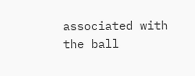associated with the ball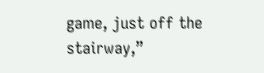game, just off the stairway,”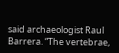said archaeologist Raul Barrera. “The vertebrae,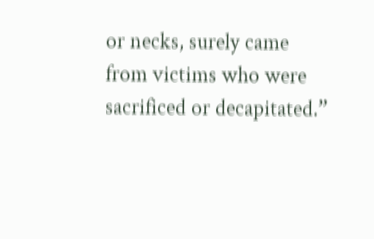or necks, surely came from victims who were sacrificed or decapitated.”